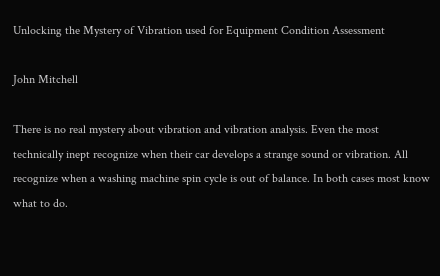Unlocking the Mystery of Vibration used for Equipment Condition Assessment

John Mitchell

There is no real mystery about vibration and vibration analysis. Even the most technically inept recognize when their car develops a strange sound or vibration. All recognize when a washing machine spin cycle is out of balance. In both cases most know what to do.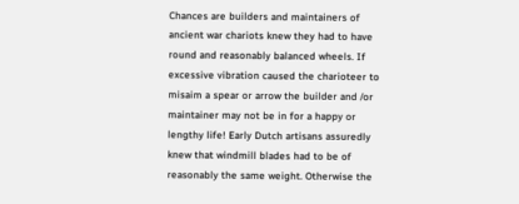Chances are builders and maintainers of ancient war chariots knew they had to have round and reasonably balanced wheels. If excessive vibration caused the charioteer to misaim a spear or arrow the builder and /or maintainer may not be in for a happy or lengthy life! Early Dutch artisans assuredly knew that windmill blades had to be of reasonably the same weight. Otherwise the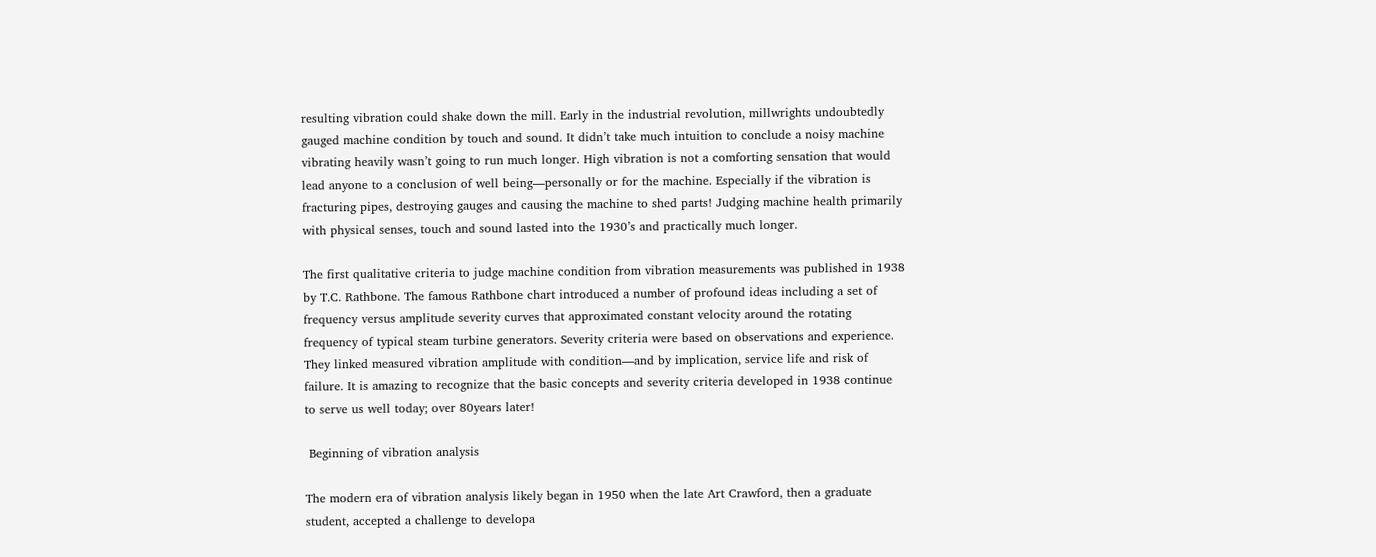resulting vibration could shake down the mill. Early in the industrial revolution, millwrights undoubtedly gauged machine condition by touch and sound. It didn’t take much intuition to conclude a noisy machine vibrating heavily wasn’t going to run much longer. High vibration is not a comforting sensation that would lead anyone to a conclusion of well being—personally or for the machine. Especially if the vibration is fracturing pipes, destroying gauges and causing the machine to shed parts! Judging machine health primarily with physical senses, touch and sound lasted into the 1930’s and practically much longer.

The first qualitative criteria to judge machine condition from vibration measurements was published in 1938 by T.C. Rathbone. The famous Rathbone chart introduced a number of profound ideas including a set of frequency versus amplitude severity curves that approximated constant velocity around the rotating frequency of typical steam turbine generators. Severity criteria were based on observations and experience. They linked measured vibration amplitude with condition—and by implication, service life and risk of failure. It is amazing to recognize that the basic concepts and severity criteria developed in 1938 continue to serve us well today; over 80years later!

 Beginning of vibration analysis

The modern era of vibration analysis likely began in 1950 when the late Art Crawford, then a graduate student, accepted a challenge to developa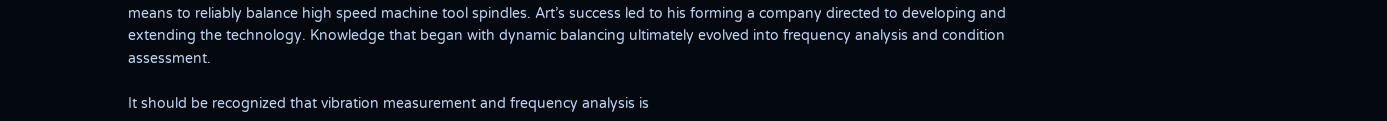means to reliably balance high speed machine tool spindles. Art’s success led to his forming a company directed to developing and extending the technology. Knowledge that began with dynamic balancing ultimately evolved into frequency analysis and condition assessment.

It should be recognized that vibration measurement and frequency analysis is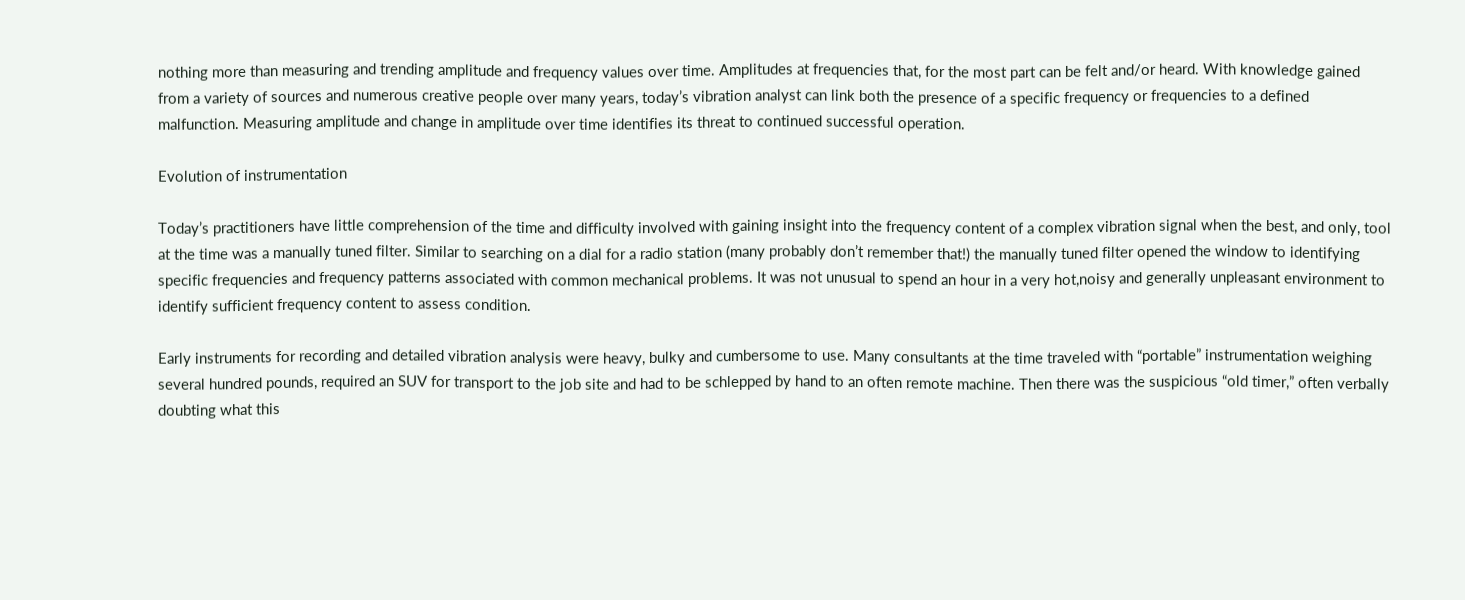nothing more than measuring and trending amplitude and frequency values over time. Amplitudes at frequencies that, for the most part can be felt and/or heard. With knowledge gained from a variety of sources and numerous creative people over many years, today’s vibration analyst can link both the presence of a specific frequency or frequencies to a defined malfunction. Measuring amplitude and change in amplitude over time identifies its threat to continued successful operation.

Evolution of instrumentation

Today’s practitioners have little comprehension of the time and difficulty involved with gaining insight into the frequency content of a complex vibration signal when the best, and only, tool at the time was a manually tuned filter. Similar to searching on a dial for a radio station (many probably don’t remember that!) the manually tuned filter opened the window to identifying specific frequencies and frequency patterns associated with common mechanical problems. It was not unusual to spend an hour in a very hot,noisy and generally unpleasant environment to identify sufficient frequency content to assess condition.

Early instruments for recording and detailed vibration analysis were heavy, bulky and cumbersome to use. Many consultants at the time traveled with “portable” instrumentation weighing several hundred pounds, required an SUV for transport to the job site and had to be schlepped by hand to an often remote machine. Then there was the suspicious “old timer,” often verbally doubting what this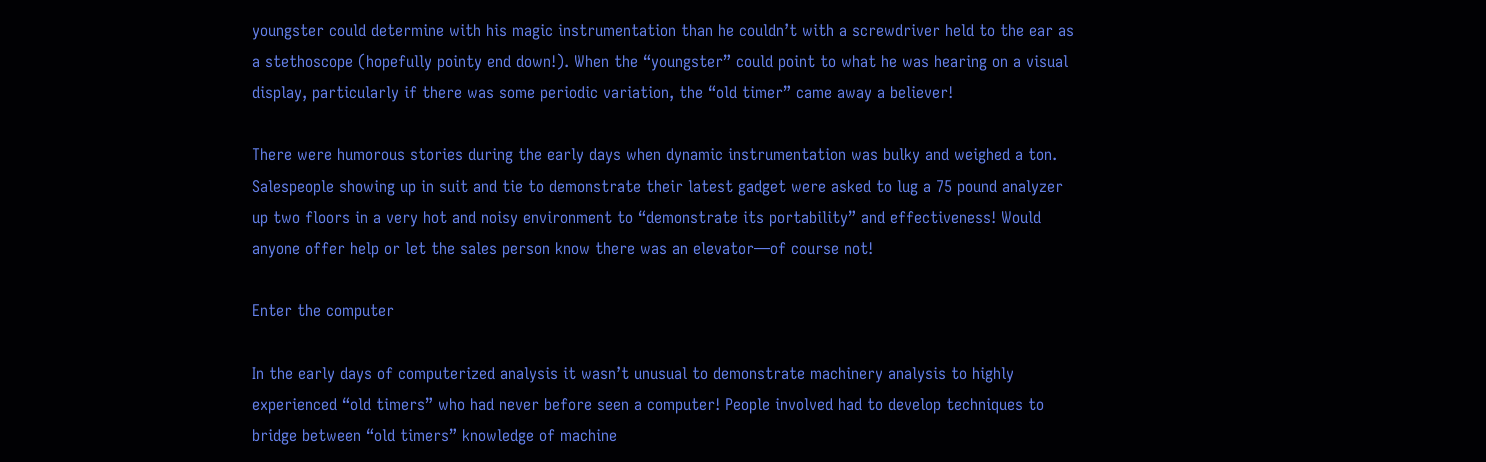youngster could determine with his magic instrumentation than he couldn’t with a screwdriver held to the ear as a stethoscope (hopefully pointy end down!). When the “youngster” could point to what he was hearing on a visual display, particularly if there was some periodic variation, the “old timer” came away a believer!

There were humorous stories during the early days when dynamic instrumentation was bulky and weighed a ton. Salespeople showing up in suit and tie to demonstrate their latest gadget were asked to lug a 75 pound analyzer up two floors in a very hot and noisy environment to “demonstrate its portability” and effectiveness! Would anyone offer help or let the sales person know there was an elevator—of course not!

Enter the computer

In the early days of computerized analysis it wasn’t unusual to demonstrate machinery analysis to highly experienced “old timers” who had never before seen a computer! People involved had to develop techniques to bridge between “old timers” knowledge of machine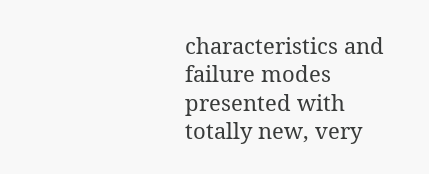characteristics and failure modes presented with totally new, very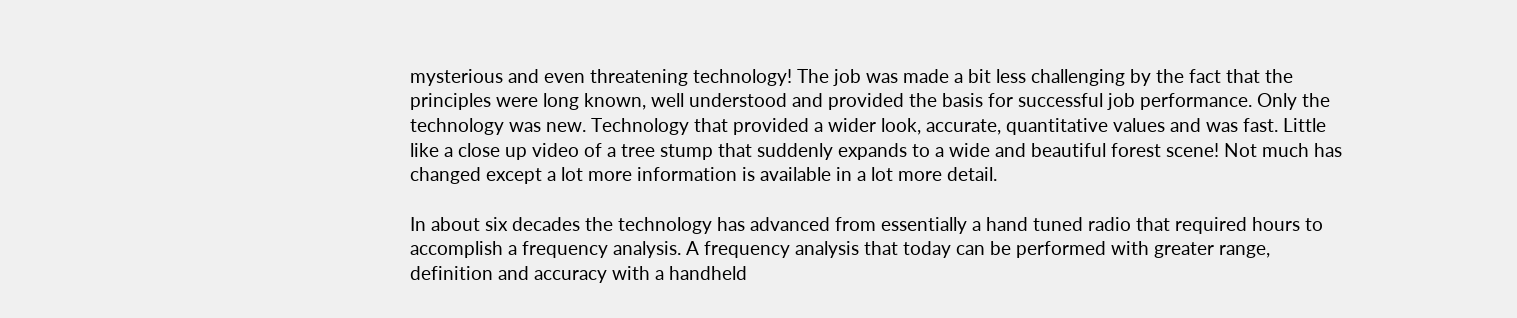mysterious and even threatening technology! The job was made a bit less challenging by the fact that the principles were long known, well understood and provided the basis for successful job performance. Only the technology was new. Technology that provided a wider look, accurate, quantitative values and was fast. Little like a close up video of a tree stump that suddenly expands to a wide and beautiful forest scene! Not much has changed except a lot more information is available in a lot more detail.

In about six decades the technology has advanced from essentially a hand tuned radio that required hours to accomplish a frequency analysis. A frequency analysis that today can be performed with greater range, definition and accuracy with a handheld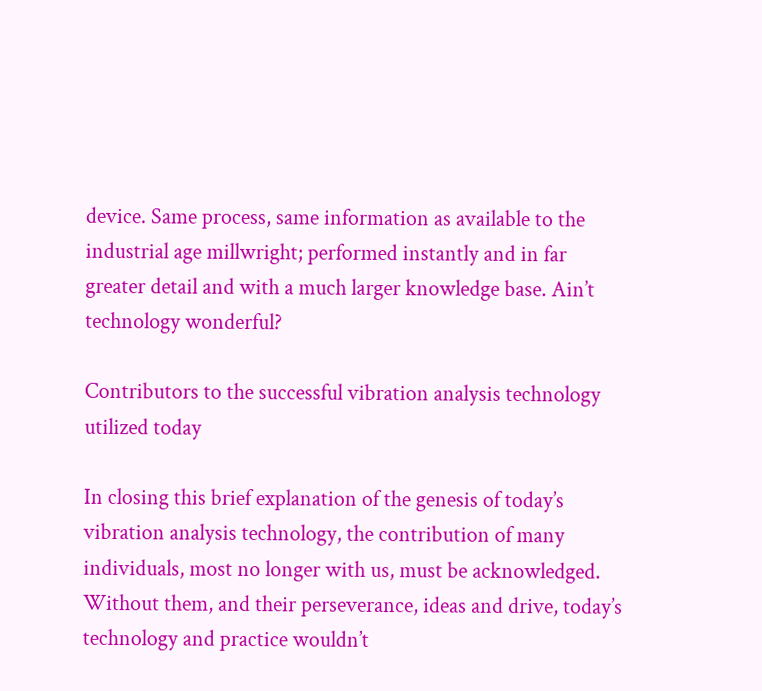device. Same process, same information as available to the industrial age millwright; performed instantly and in far greater detail and with a much larger knowledge base. Ain’t technology wonderful?

Contributors to the successful vibration analysis technology utilized today

In closing this brief explanation of the genesis of today’s vibration analysis technology, the contribution of many individuals, most no longer with us, must be acknowledged. Without them, and their perseverance, ideas and drive, today’s technology and practice wouldn’t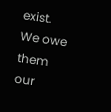exist. We owe them our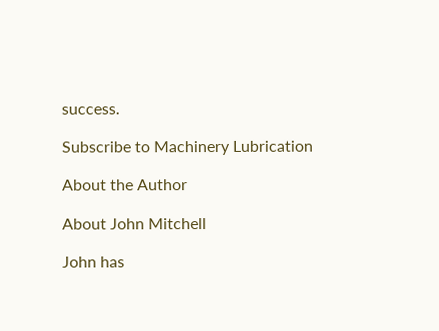success.

Subscribe to Machinery Lubrication

About the Author

About John Mitchell

John has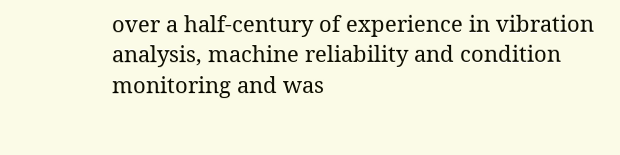over a half-century of experience in vibration analysis, machine reliability and condition monitoring and was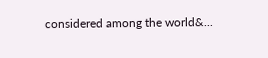considered among the world&...